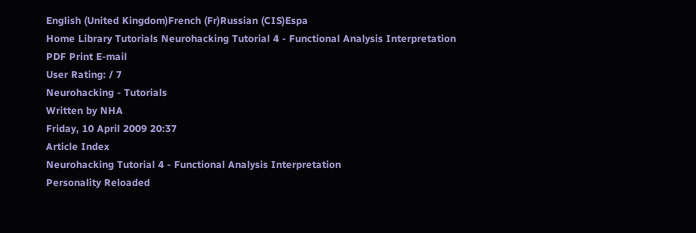English (United Kingdom)French (Fr)Russian (CIS)Espa
Home Library Tutorials Neurohacking Tutorial 4 - Functional Analysis Interpretation
PDF Print E-mail
User Rating: / 7
Neurohacking - Tutorials
Written by NHA
Friday, 10 April 2009 20:37
Article Index
Neurohacking Tutorial 4 - Functional Analysis Interpretation
Personality Reloaded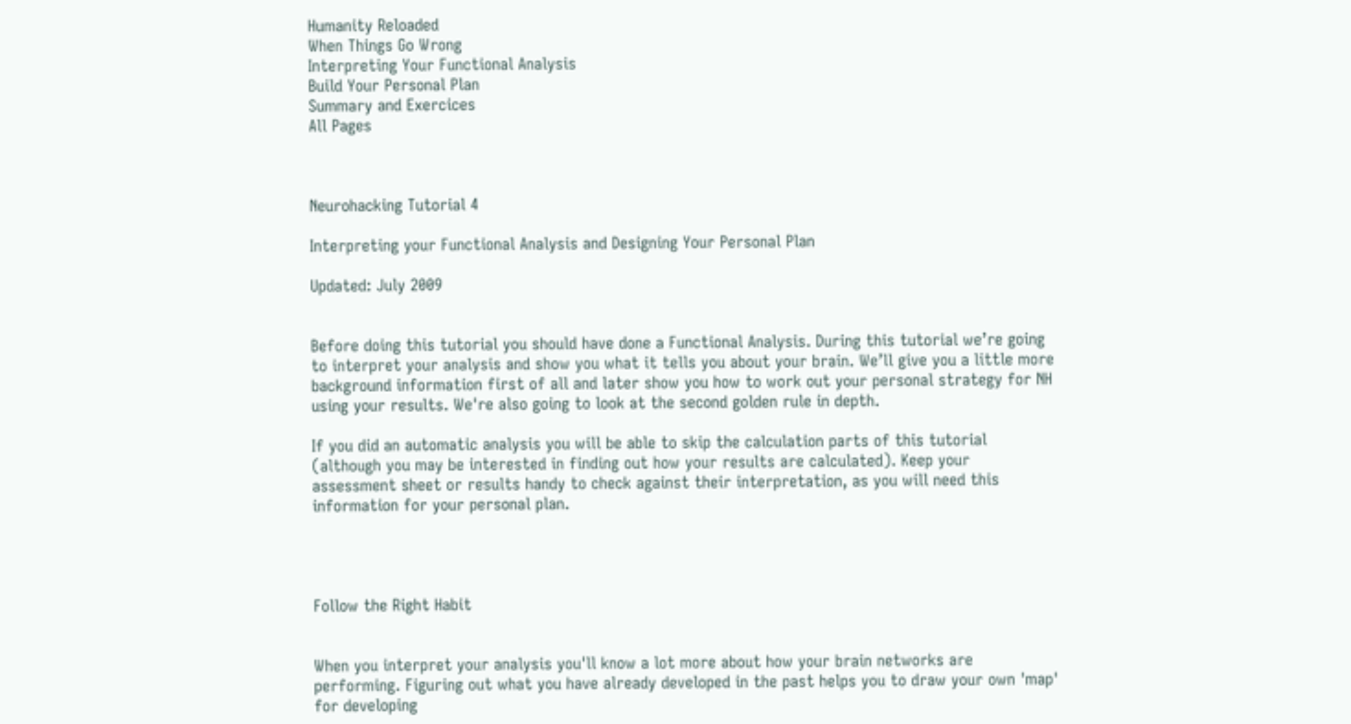Humanity Reloaded
When Things Go Wrong
Interpreting Your Functional Analysis
Build Your Personal Plan
Summary and Exercices
All Pages



Neurohacking Tutorial 4

Interpreting your Functional Analysis and Designing Your Personal Plan

Updated: July 2009


Before doing this tutorial you should have done a Functional Analysis. During this tutorial we’re going to interpret your analysis and show you what it tells you about your brain. We’ll give you a little more background information first of all and later show you how to work out your personal strategy for NH using your results. We're also going to look at the second golden rule in depth.

If you did an automatic analysis you will be able to skip the calculation parts of this tutorial (although you may be interested in finding out how your results are calculated). Keep your assessment sheet or results handy to check against their interpretation, as you will need this information for your personal plan.




Follow the Right Habit


When you interpret your analysis you'll know a lot more about how your brain networks are performing. Figuring out what you have already developed in the past helps you to draw your own 'map' for developing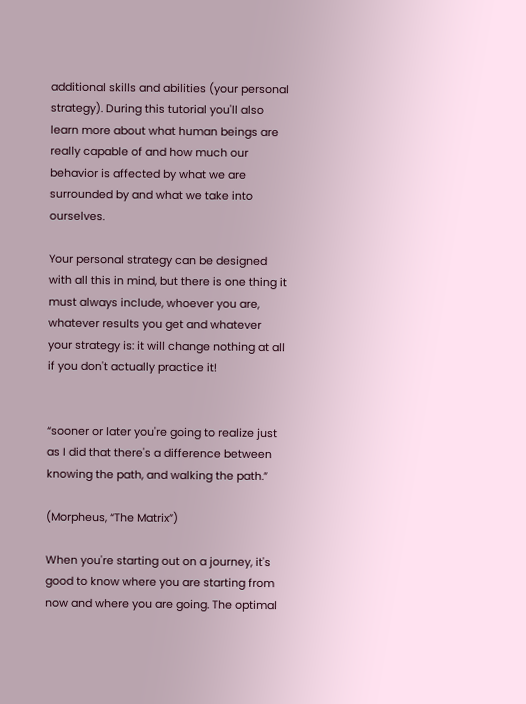additional skills and abilities (your personal strategy). During this tutorial you'll also learn more about what human beings are really capable of and how much our behavior is affected by what we are surrounded by and what we take into ourselves.

Your personal strategy can be designed with all this in mind, but there is one thing it must always include, whoever you are, whatever results you get and whatever your strategy is: it will change nothing at all if you don't actually practice it!


“sooner or later you're going to realize just as I did that there's a difference between knowing the path, and walking the path.”

(Morpheus, “The Matrix”)

When you're starting out on a journey, it's good to know where you are starting from now and where you are going. The optimal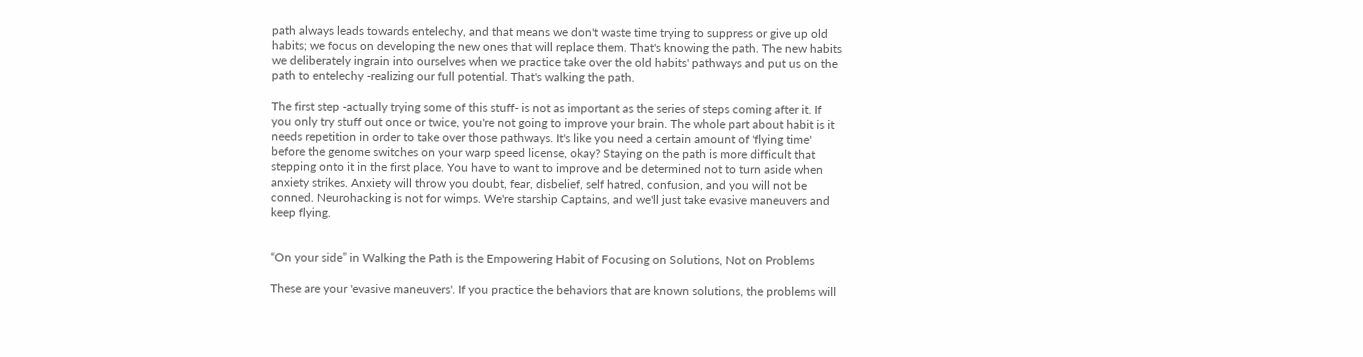path always leads towards entelechy, and that means we don't waste time trying to suppress or give up old habits; we focus on developing the new ones that will replace them. That's knowing the path. The new habits we deliberately ingrain into ourselves when we practice take over the old habits' pathways and put us on the path to entelechy -realizing our full potential. That's walking the path.

The first step -actually trying some of this stuff- is not as important as the series of steps coming after it. If you only try stuff out once or twice, you're not going to improve your brain. The whole part about habit is it needs repetition in order to take over those pathways. It's like you need a certain amount of 'flying time' before the genome switches on your warp speed license, okay? Staying on the path is more difficult that stepping onto it in the first place. You have to want to improve and be determined not to turn aside when anxiety strikes. Anxiety will throw you doubt, fear, disbelief, self hatred, confusion, and you will not be conned. Neurohacking is not for wimps. We're starship Captains, and we'll just take evasive maneuvers and keep flying.


“On your side” in Walking the Path is the Empowering Habit of Focusing on Solutions, Not on Problems

These are your 'evasive maneuvers'. If you practice the behaviors that are known solutions, the problems will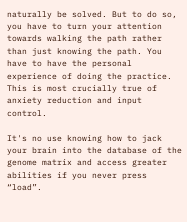naturally be solved. But to do so, you have to turn your attention towards walking the path rather than just knowing the path. You have to have the personal experience of doing the practice. This is most crucially true of anxiety reduction and input control.

It's no use knowing how to jack your brain into the database of the genome matrix and access greater abilities if you never press “load”.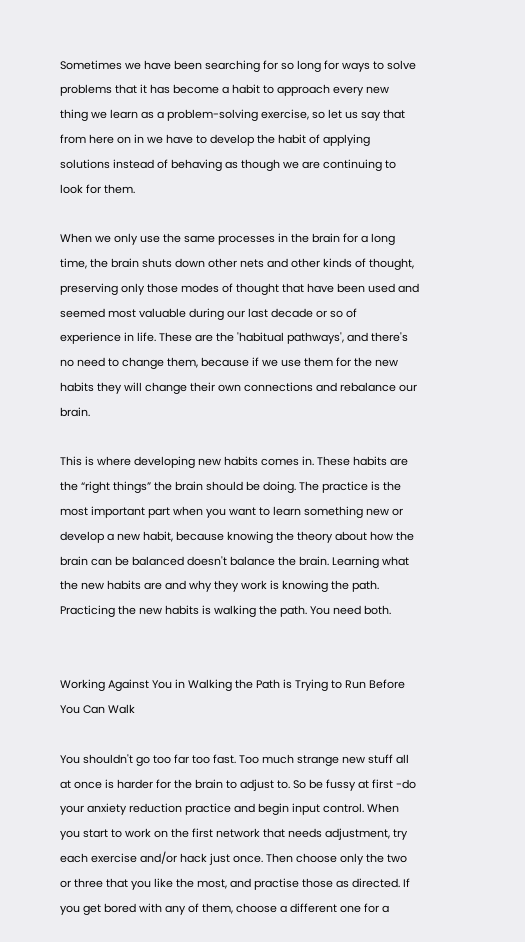Sometimes we have been searching for so long for ways to solve problems that it has become a habit to approach every new thing we learn as a problem-solving exercise, so let us say that from here on in we have to develop the habit of applying solutions instead of behaving as though we are continuing to look for them.

When we only use the same processes in the brain for a long time, the brain shuts down other nets and other kinds of thought, preserving only those modes of thought that have been used and seemed most valuable during our last decade or so of experience in life. These are the 'habitual pathways', and there's no need to change them, because if we use them for the new habits they will change their own connections and rebalance our brain.

This is where developing new habits comes in. These habits are the “right things” the brain should be doing. The practice is the most important part when you want to learn something new or develop a new habit, because knowing the theory about how the brain can be balanced doesn't balance the brain. Learning what the new habits are and why they work is knowing the path. Practicing the new habits is walking the path. You need both.


Working Against You in Walking the Path is Trying to Run Before You Can Walk

You shouldn't go too far too fast. Too much strange new stuff all at once is harder for the brain to adjust to. So be fussy at first -do your anxiety reduction practice and begin input control. When you start to work on the first network that needs adjustment, try each exercise and/or hack just once. Then choose only the two or three that you like the most, and practise those as directed. If you get bored with any of them, choose a different one for a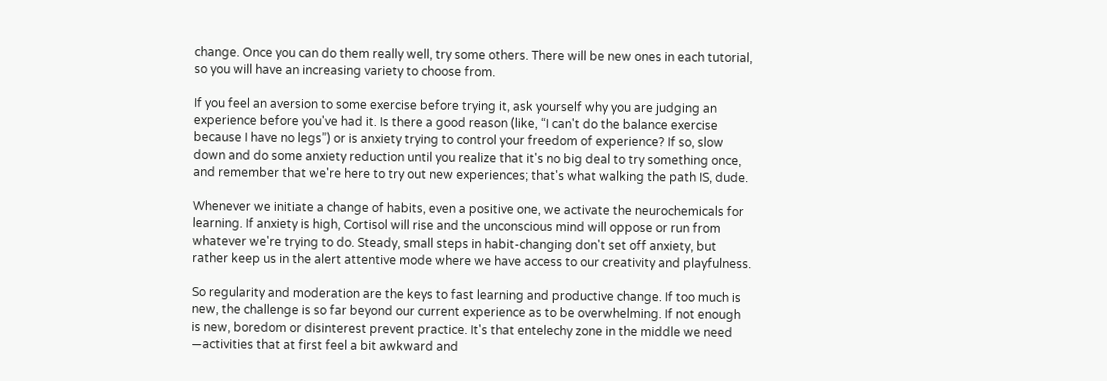change. Once you can do them really well, try some others. There will be new ones in each tutorial, so you will have an increasing variety to choose from.

If you feel an aversion to some exercise before trying it, ask yourself why you are judging an experience before you've had it. Is there a good reason (like, “I can't do the balance exercise because I have no legs”) or is anxiety trying to control your freedom of experience? If so, slow down and do some anxiety reduction until you realize that it's no big deal to try something once, and remember that we're here to try out new experiences; that's what walking the path IS, dude.

Whenever we initiate a change of habits, even a positive one, we activate the neurochemicals for learning. If anxiety is high, Cortisol will rise and the unconscious mind will oppose or run from whatever we're trying to do. Steady, small steps in habit-changing don't set off anxiety, but rather keep us in the alert attentive mode where we have access to our creativity and playfulness.

So regularity and moderation are the keys to fast learning and productive change. If too much is new, the challenge is so far beyond our current experience as to be overwhelming. If not enough is new, boredom or disinterest prevent practice. It's that entelechy zone in the middle we need —activities that at first feel a bit awkward and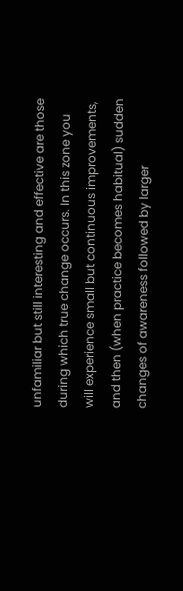unfamiliar but still interesting and effective are those during which true change occurs. In this zone you will experience small but continuous improvements, and then (when practice becomes habitual) sudden changes of awareness followed by larger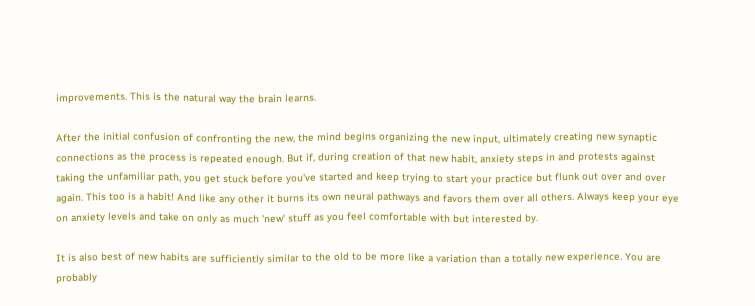improvements. This is the natural way the brain learns.

After the initial confusion of confronting the new, the mind begins organizing the new input, ultimately creating new synaptic connections as the process is repeated enough. But if, during creation of that new habit, anxiety steps in and protests against taking the unfamiliar path, you get stuck before you've started and keep trying to start your practice but flunk out over and over again. This too is a habit! And like any other it burns its own neural pathways and favors them over all others. Always keep your eye on anxiety levels and take on only as much 'new' stuff as you feel comfortable with but interested by.

It is also best of new habits are sufficiently similar to the old to be more like a variation than a totally new experience. You are probably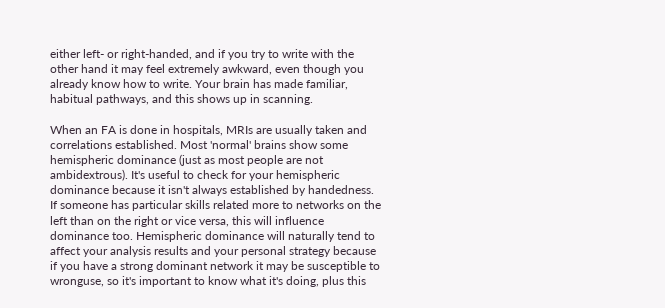either left- or right-handed, and if you try to write with the other hand it may feel extremely awkward, even though you already know how to write. Your brain has made familiar, habitual pathways, and this shows up in scanning.

When an FA is done in hospitals, MRIs are usually taken and correlations established. Most 'normal' brains show some hemispheric dominance (just as most people are not ambidextrous). It's useful to check for your hemispheric dominance because it isn't always established by handedness. If someone has particular skills related more to networks on the left than on the right or vice versa, this will influence dominance too. Hemispheric dominance will naturally tend to affect your analysis results and your personal strategy because if you have a strong dominant network it may be susceptible to wronguse, so it's important to know what it's doing, plus this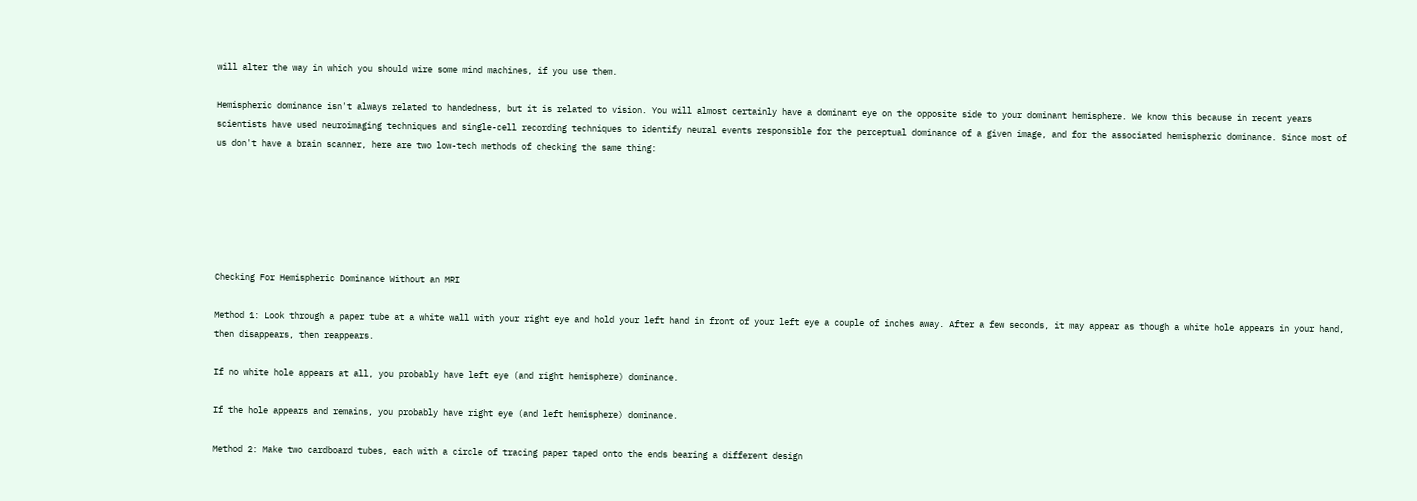will alter the way in which you should wire some mind machines, if you use them.

Hemispheric dominance isn't always related to handedness, but it is related to vision. You will almost certainly have a dominant eye on the opposite side to your dominant hemisphere. We know this because in recent years scientists have used neuroimaging techniques and single-cell recording techniques to identify neural events responsible for the perceptual dominance of a given image, and for the associated hemispheric dominance. Since most of us don't have a brain scanner, here are two low-tech methods of checking the same thing:






Checking For Hemispheric Dominance Without an MRI

Method 1: Look through a paper tube at a white wall with your right eye and hold your left hand in front of your left eye a couple of inches away. After a few seconds, it may appear as though a white hole appears in your hand, then disappears, then reappears.

If no white hole appears at all, you probably have left eye (and right hemisphere) dominance.

If the hole appears and remains, you probably have right eye (and left hemisphere) dominance.

Method 2: Make two cardboard tubes, each with a circle of tracing paper taped onto the ends bearing a different design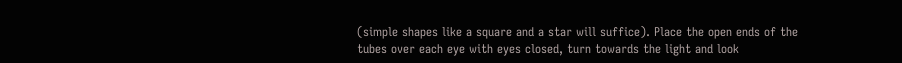(simple shapes like a square and a star will suffice). Place the open ends of the tubes over each eye with eyes closed, turn towards the light and look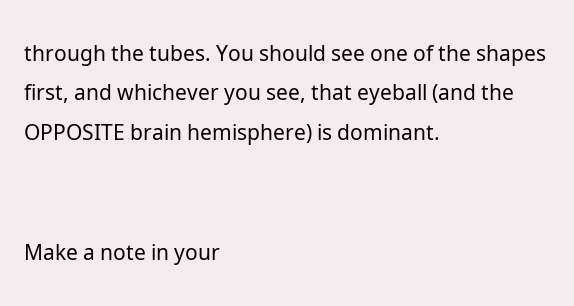through the tubes. You should see one of the shapes first, and whichever you see, that eyeball (and the OPPOSITE brain hemisphere) is dominant.


Make a note in your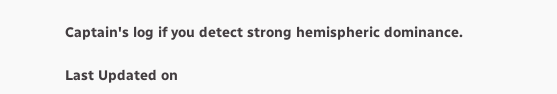Captain's log if you detect strong hemispheric dominance.

Last Updated on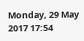Monday, 29 May 2017 17:54